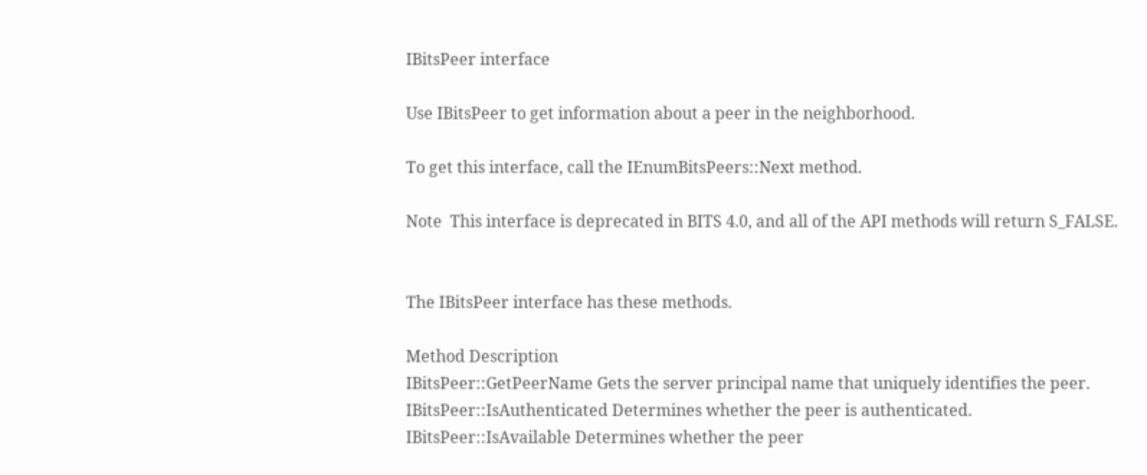IBitsPeer interface

Use IBitsPeer to get information about a peer in the neighborhood.

To get this interface, call the IEnumBitsPeers::Next method.

Note  This interface is deprecated in BITS 4.0, and all of the API methods will return S_FALSE.


The IBitsPeer interface has these methods.

Method Description
IBitsPeer::GetPeerName Gets the server principal name that uniquely identifies the peer.
IBitsPeer::IsAuthenticated Determines whether the peer is authenticated.
IBitsPeer::IsAvailable Determines whether the peer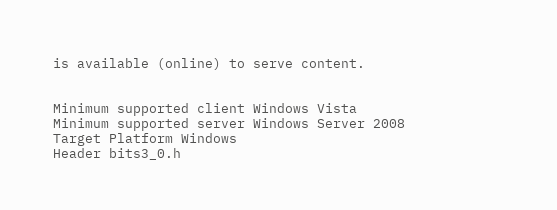is available (online) to serve content.


Minimum supported client Windows Vista
Minimum supported server Windows Server 2008
Target Platform Windows
Header bits3_0.h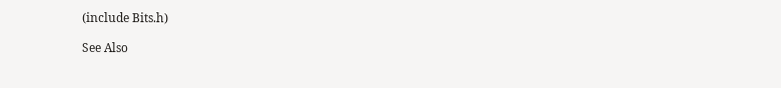(include Bits.h)

See Also